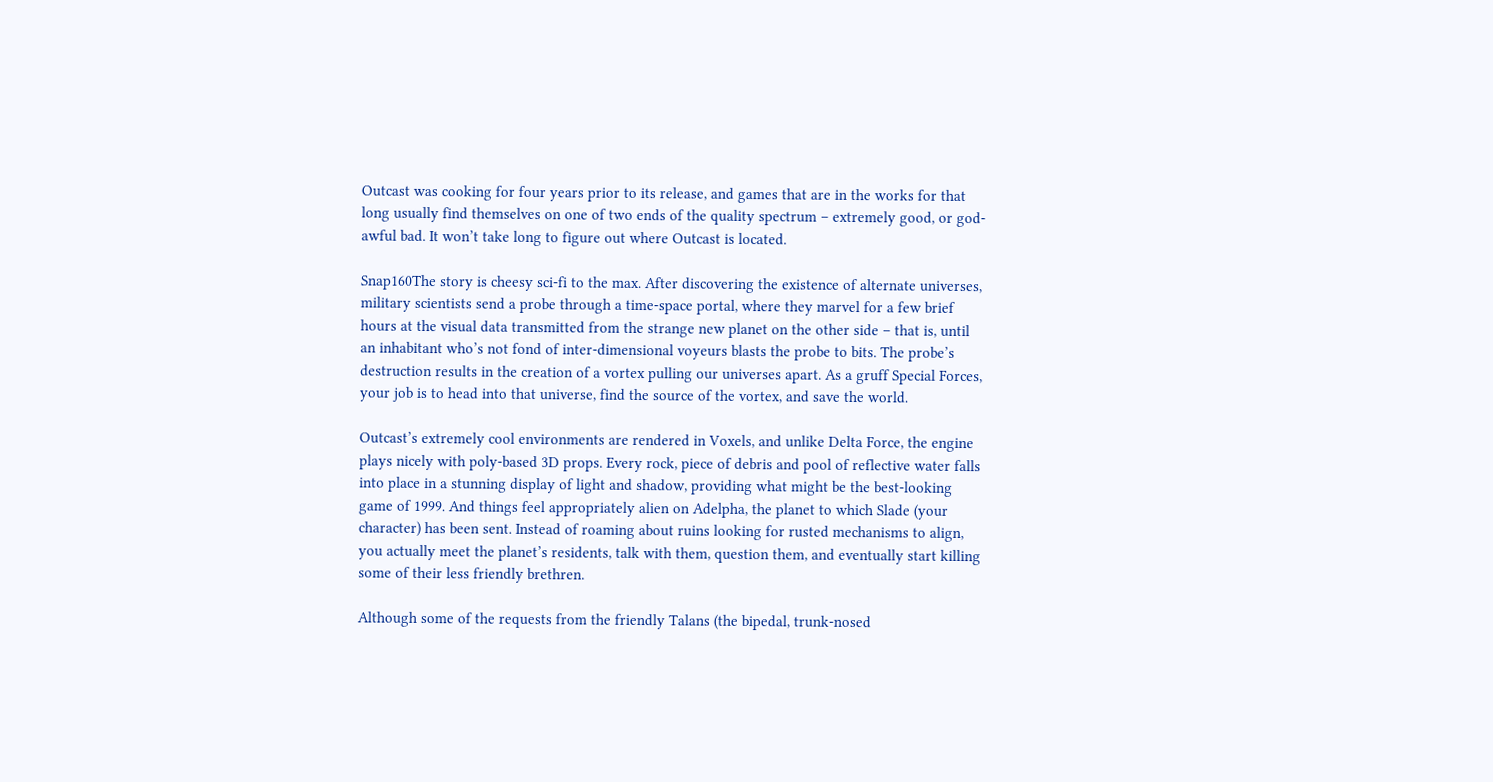Outcast was cooking for four years prior to its release, and games that are in the works for that long usually find themselves on one of two ends of the quality spectrum – extremely good, or god-awful bad. It won’t take long to figure out where Outcast is located.

Snap160The story is cheesy sci-fi to the max. After discovering the existence of alternate universes, military scientists send a probe through a time-space portal, where they marvel for a few brief hours at the visual data transmitted from the strange new planet on the other side – that is, until an inhabitant who’s not fond of inter-dimensional voyeurs blasts the probe to bits. The probe’s destruction results in the creation of a vortex pulling our universes apart. As a gruff Special Forces, your job is to head into that universe, find the source of the vortex, and save the world.

Outcast’s extremely cool environments are rendered in Voxels, and unlike Delta Force, the engine plays nicely with poly-based 3D props. Every rock, piece of debris and pool of reflective water falls into place in a stunning display of light and shadow, providing what might be the best-looking game of 1999. And things feel appropriately alien on Adelpha, the planet to which Slade (your character) has been sent. Instead of roaming about ruins looking for rusted mechanisms to align, you actually meet the planet’s residents, talk with them, question them, and eventually start killing some of their less friendly brethren.

Although some of the requests from the friendly Talans (the bipedal, trunk-nosed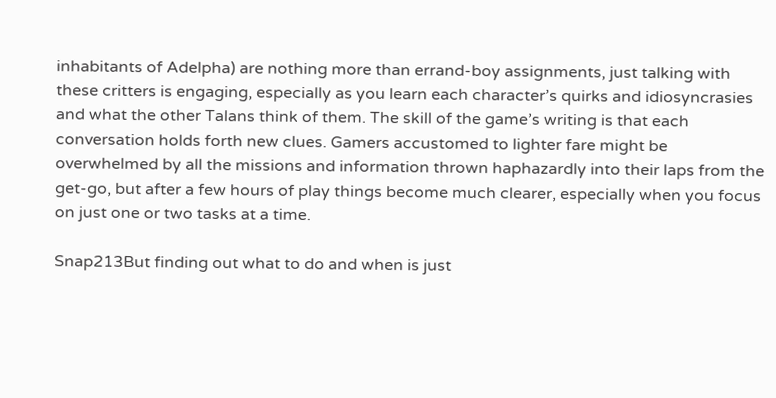inhabitants of Adelpha) are nothing more than errand-boy assignments, just talking with these critters is engaging, especially as you learn each character’s quirks and idiosyncrasies and what the other Talans think of them. The skill of the game’s writing is that each conversation holds forth new clues. Gamers accustomed to lighter fare might be overwhelmed by all the missions and information thrown haphazardly into their laps from the get-go, but after a few hours of play things become much clearer, especially when you focus on just one or two tasks at a time.

Snap213But finding out what to do and when is just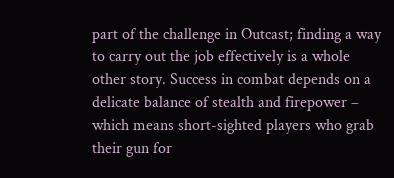part of the challenge in Outcast; finding a way to carry out the job effectively is a whole other story. Success in combat depends on a delicate balance of stealth and firepower – which means short-sighted players who grab their gun for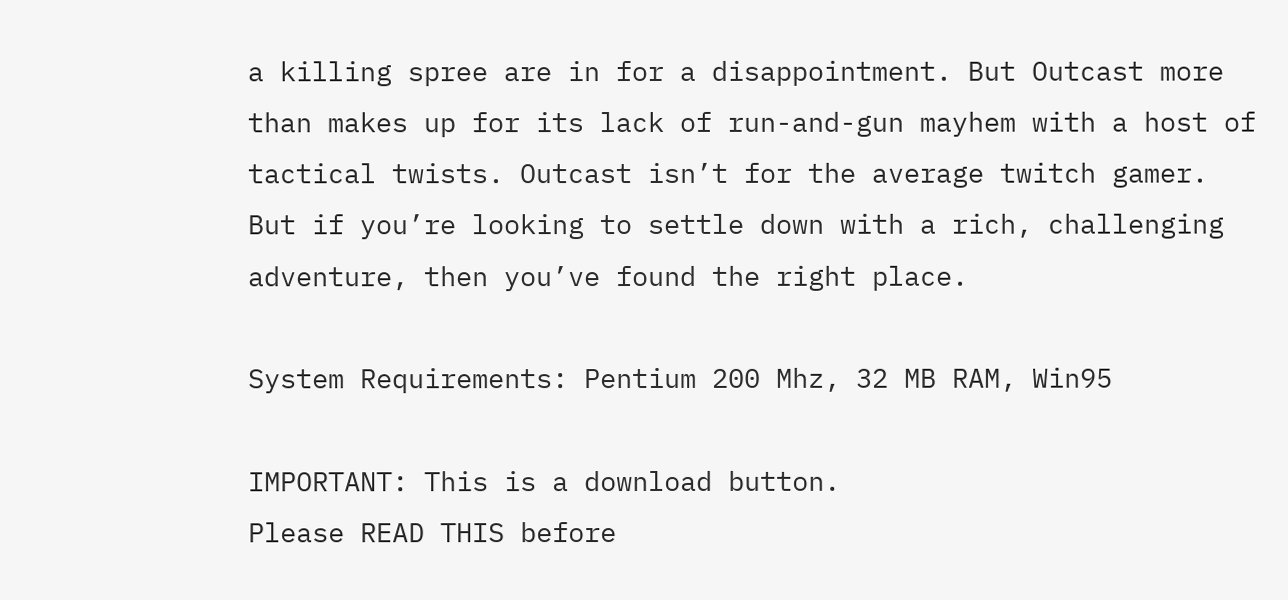a killing spree are in for a disappointment. But Outcast more than makes up for its lack of run-and-gun mayhem with a host of tactical twists. Outcast isn’t for the average twitch gamer. But if you’re looking to settle down with a rich, challenging adventure, then you’ve found the right place.

System Requirements: Pentium 200 Mhz, 32 MB RAM, Win95

IMPORTANT: This is a download button.
Please READ THIS before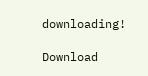downloading!

Download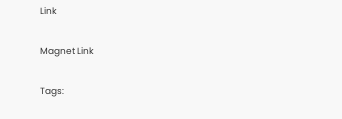Link

Magnet Link

Tags: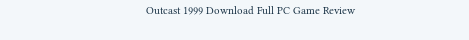Outcast 1999 Download Full PC Game Review